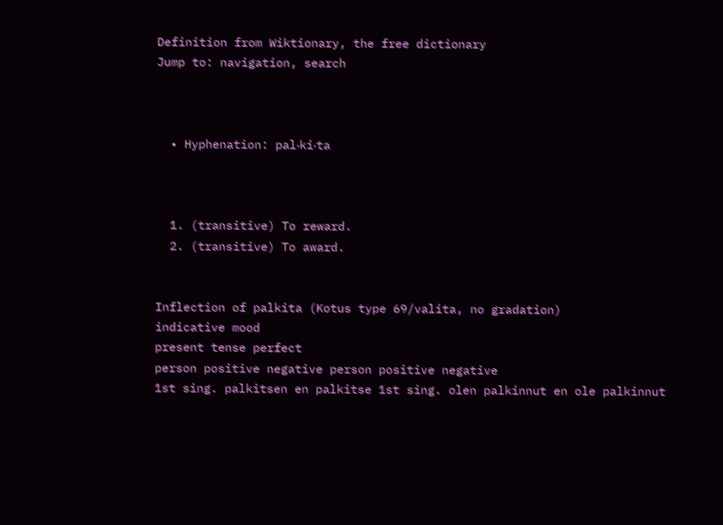Definition from Wiktionary, the free dictionary
Jump to: navigation, search



  • Hyphenation: pal‧ki‧ta



  1. (transitive) To reward.
  2. (transitive) To award.


Inflection of palkita (Kotus type 69/valita, no gradation)
indicative mood
present tense perfect
person positive negative person positive negative
1st sing. palkitsen en palkitse 1st sing. olen palkinnut en ole palkinnut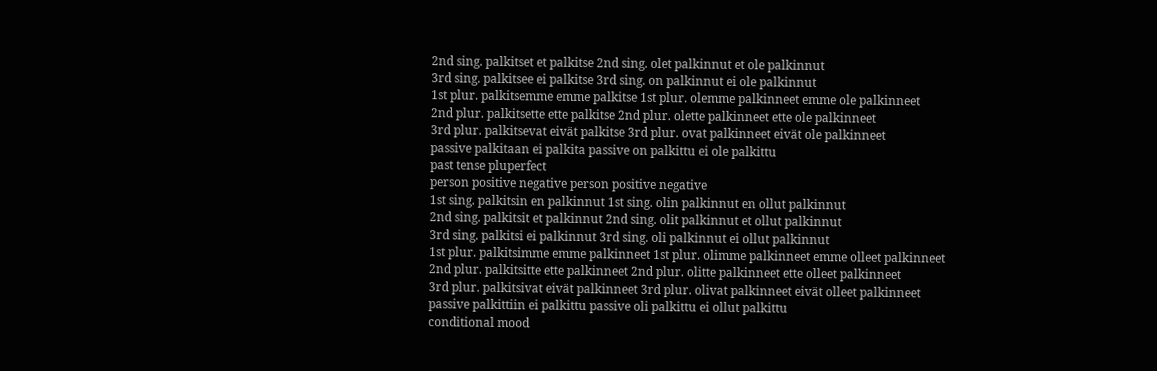2nd sing. palkitset et palkitse 2nd sing. olet palkinnut et ole palkinnut
3rd sing. palkitsee ei palkitse 3rd sing. on palkinnut ei ole palkinnut
1st plur. palkitsemme emme palkitse 1st plur. olemme palkinneet emme ole palkinneet
2nd plur. palkitsette ette palkitse 2nd plur. olette palkinneet ette ole palkinneet
3rd plur. palkitsevat eivät palkitse 3rd plur. ovat palkinneet eivät ole palkinneet
passive palkitaan ei palkita passive on palkittu ei ole palkittu
past tense pluperfect
person positive negative person positive negative
1st sing. palkitsin en palkinnut 1st sing. olin palkinnut en ollut palkinnut
2nd sing. palkitsit et palkinnut 2nd sing. olit palkinnut et ollut palkinnut
3rd sing. palkitsi ei palkinnut 3rd sing. oli palkinnut ei ollut palkinnut
1st plur. palkitsimme emme palkinneet 1st plur. olimme palkinneet emme olleet palkinneet
2nd plur. palkitsitte ette palkinneet 2nd plur. olitte palkinneet ette olleet palkinneet
3rd plur. palkitsivat eivät palkinneet 3rd plur. olivat palkinneet eivät olleet palkinneet
passive palkittiin ei palkittu passive oli palkittu ei ollut palkittu
conditional mood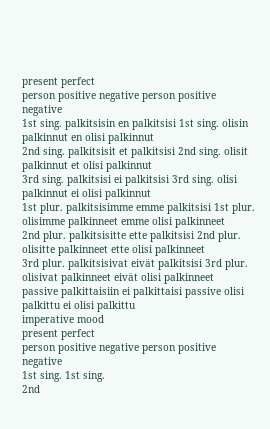present perfect
person positive negative person positive negative
1st sing. palkitsisin en palkitsisi 1st sing. olisin palkinnut en olisi palkinnut
2nd sing. palkitsisit et palkitsisi 2nd sing. olisit palkinnut et olisi palkinnut
3rd sing. palkitsisi ei palkitsisi 3rd sing. olisi palkinnut ei olisi palkinnut
1st plur. palkitsisimme emme palkitsisi 1st plur. olisimme palkinneet emme olisi palkinneet
2nd plur. palkitsisitte ette palkitsisi 2nd plur. olisitte palkinneet ette olisi palkinneet
3rd plur. palkitsisivat eivät palkitsisi 3rd plur. olisivat palkinneet eivät olisi palkinneet
passive palkittaisiin ei palkittaisi passive olisi palkittu ei olisi palkittu
imperative mood
present perfect
person positive negative person positive negative
1st sing. 1st sing.
2nd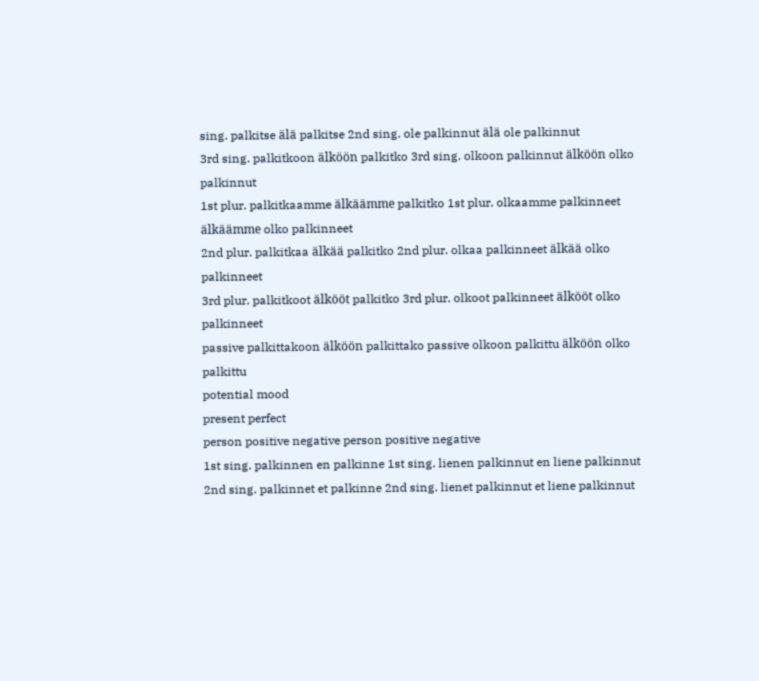sing. palkitse älä palkitse 2nd sing. ole palkinnut älä ole palkinnut
3rd sing. palkitkoon älköön palkitko 3rd sing. olkoon palkinnut älköön olko palkinnut
1st plur. palkitkaamme älkäämme palkitko 1st plur. olkaamme palkinneet älkäämme olko palkinneet
2nd plur. palkitkaa älkää palkitko 2nd plur. olkaa palkinneet älkää olko palkinneet
3rd plur. palkitkoot älkööt palkitko 3rd plur. olkoot palkinneet älkööt olko palkinneet
passive palkittakoon älköön palkittako passive olkoon palkittu älköön olko palkittu
potential mood
present perfect
person positive negative person positive negative
1st sing. palkinnen en palkinne 1st sing. lienen palkinnut en liene palkinnut
2nd sing. palkinnet et palkinne 2nd sing. lienet palkinnut et liene palkinnut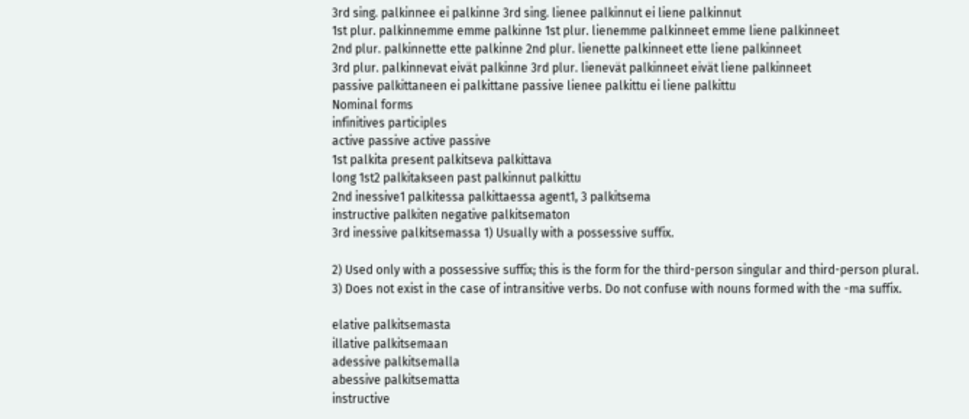3rd sing. palkinnee ei palkinne 3rd sing. lienee palkinnut ei liene palkinnut
1st plur. palkinnemme emme palkinne 1st plur. lienemme palkinneet emme liene palkinneet
2nd plur. palkinnette ette palkinne 2nd plur. lienette palkinneet ette liene palkinneet
3rd plur. palkinnevat eivät palkinne 3rd plur. lienevät palkinneet eivät liene palkinneet
passive palkittaneen ei palkittane passive lienee palkittu ei liene palkittu
Nominal forms
infinitives participles
active passive active passive
1st palkita present palkitseva palkittava
long 1st2 palkitakseen past palkinnut palkittu
2nd inessive1 palkitessa palkittaessa agent1, 3 palkitsema
instructive palkiten negative palkitsematon
3rd inessive palkitsemassa 1) Usually with a possessive suffix.

2) Used only with a possessive suffix; this is the form for the third-person singular and third-person plural.
3) Does not exist in the case of intransitive verbs. Do not confuse with nouns formed with the -ma suffix.

elative palkitsemasta
illative palkitsemaan
adessive palkitsemalla
abessive palkitsematta
instructive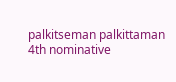palkitseman palkittaman
4th nominative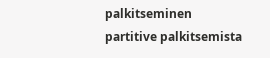palkitseminen
partitive palkitsemista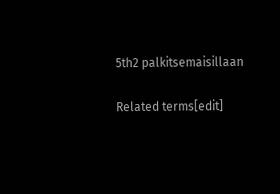5th2 palkitsemaisillaan

Related terms[edit]